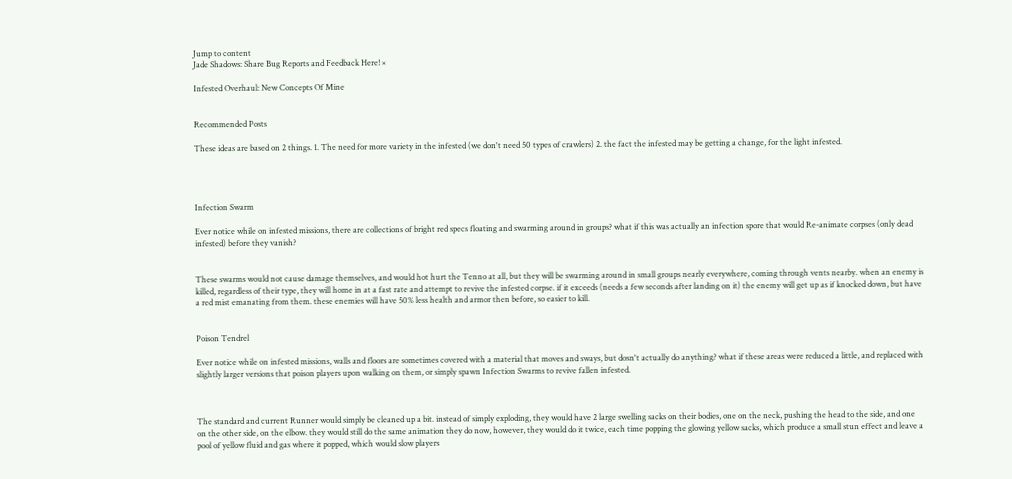Jump to content
Jade Shadows: Share Bug Reports and Feedback Here! ×

Infested Overhaul: New Concepts Of Mine


Recommended Posts

These ideas are based on 2 things. 1. The need for more variety in the infested (we don't need 50 types of crawlers) 2. the fact the infested may be getting a change, for the light infested.




Infection Swarm

Ever notice while on infested missions, there are collections of bright red specs floating and swarming around in groups? what if this was actually an infection spore that would Re-animate corpses (only dead infested) before they vanish?


These swarms would not cause damage themselves, and would hot hurt the Tenno at all, but they will be swarming around in small groups nearly everywhere, coming through vents nearby. when an enemy is killed, regardless of their type, they will home in at a fast rate and attempt to revive the infested corpse. if it exceeds (needs a few seconds after landing on it) the enemy will get up as if knocked down, but have a red mist emanating from them. these enemies will have 50% less health and armor then before, so easier to kill.


Poison Tendrel

Ever notice while on infested missions, walls and floors are sometimes covered with a material that moves and sways, but dosn't actually do anything? what if these areas were reduced a little, and replaced with slightly larger versions that poison players upon walking on them, or simply spawn Infection Swarms to revive fallen infested.



The standard and current Runner would simply be cleaned up a bit. instead of simply exploding, they would have 2 large swelling sacks on their bodies, one on the neck, pushing the head to the side, and one on the other side, on the elbow. they would still do the same animation they do now, however, they would do it twice, each time popping the glowing yellow sacks, which produce a small stun effect and leave a pool of yellow fluid and gas where it popped, which would slow players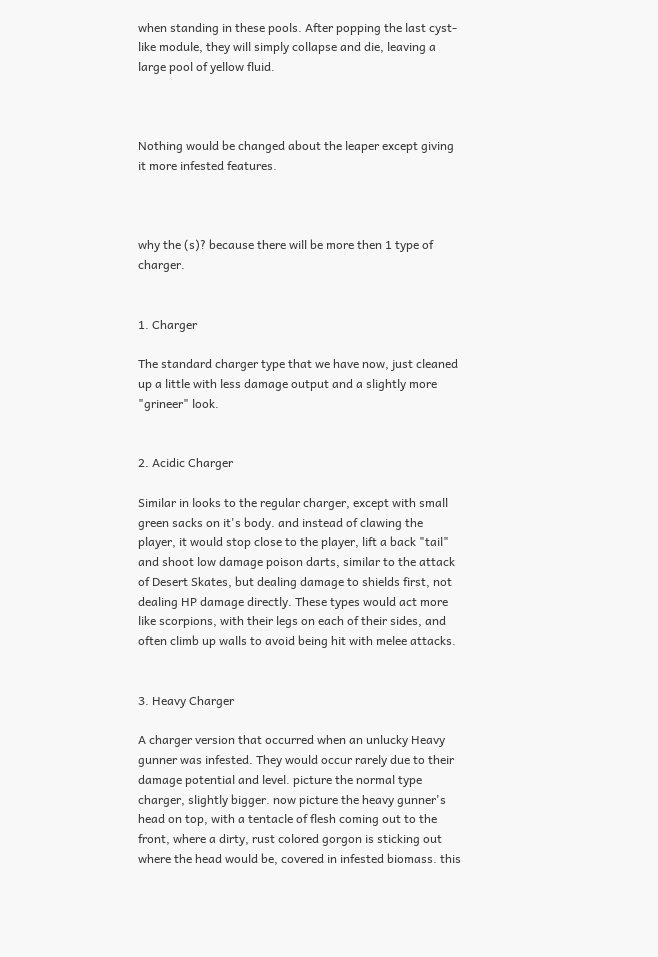when standing in these pools. After popping the last cyst-like module, they will simply collapse and die, leaving a large pool of yellow fluid.



Nothing would be changed about the leaper except giving it more infested features.



why the (s)? because there will be more then 1 type of charger.


1. Charger

The standard charger type that we have now, just cleaned up a little with less damage output and a slightly more "grineer" look.


2. Acidic Charger

Similar in looks to the regular charger, except with small green sacks on it's body. and instead of clawing the player, it would stop close to the player, lift a back "tail" and shoot low damage poison darts, similar to the attack of Desert Skates, but dealing damage to shields first, not dealing HP damage directly. These types would act more like scorpions, with their legs on each of their sides, and often climb up walls to avoid being hit with melee attacks.


3. Heavy Charger

A charger version that occurred when an unlucky Heavy gunner was infested. They would occur rarely due to their damage potential and level. picture the normal type charger, slightly bigger. now picture the heavy gunner's head on top, with a tentacle of flesh coming out to the front, where a dirty, rust colored gorgon is sticking out where the head would be, covered in infested biomass. this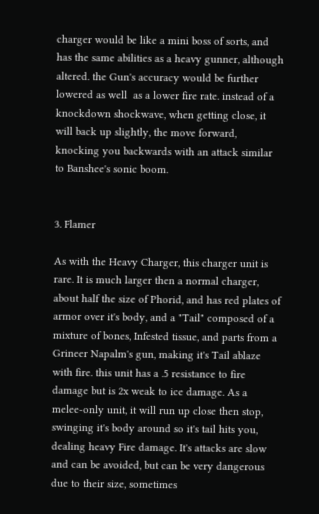charger would be like a mini boss of sorts, and has the same abilities as a heavy gunner, although altered. the Gun's accuracy would be further lowered as well  as a lower fire rate. instead of a knockdown shockwave, when getting close, it will back up slightly, the move forward, knocking you backwards with an attack similar to Banshee's sonic boom.


3. Flamer

As with the Heavy Charger, this charger unit is rare. It is much larger then a normal charger, about half the size of Phorid, and has red plates of armor over it's body, and a "Tail" composed of a mixture of bones, Infested tissue, and parts from a Grineer Napalm's gun, making it's Tail ablaze with fire. this unit has a .5 resistance to fire damage but is 2x weak to ice damage. As a melee-only unit, it will run up close then stop, swinging it's body around so it's tail hits you, dealing heavy Fire damage. It's attacks are slow and can be avoided, but can be very dangerous due to their size, sometimes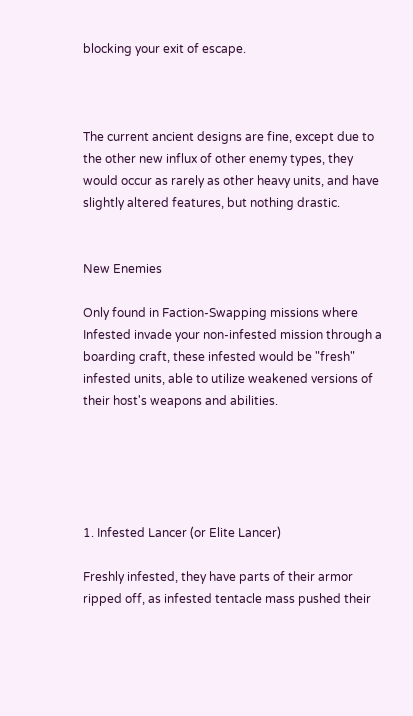blocking your exit of escape.



The current ancient designs are fine, except due to the other new influx of other enemy types, they would occur as rarely as other heavy units, and have slightly altered features, but nothing drastic.


New Enemies

Only found in Faction-Swapping missions where Infested invade your non-infested mission through a boarding craft, these infested would be "fresh" infested units, able to utilize weakened versions of their host's weapons and abilities.





1. Infested Lancer (or Elite Lancer)

Freshly infested, they have parts of their armor ripped off, as infested tentacle mass pushed their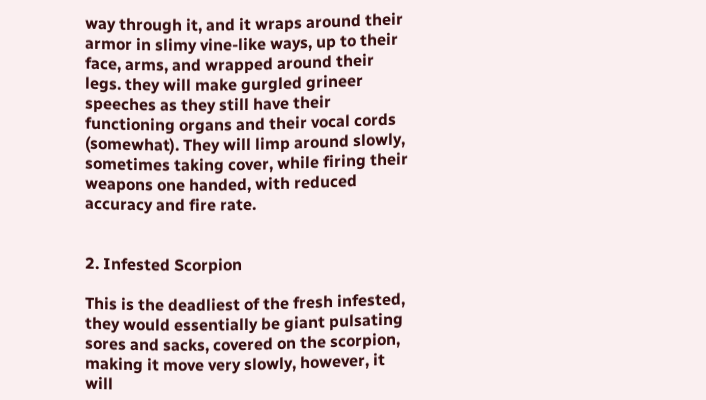way through it, and it wraps around their armor in slimy vine-like ways, up to their face, arms, and wrapped around their legs. they will make gurgled grineer speeches as they still have their functioning organs and their vocal cords (somewhat). They will limp around slowly, sometimes taking cover, while firing their weapons one handed, with reduced accuracy and fire rate.


2. Infested Scorpion

This is the deadliest of the fresh infested, they would essentially be giant pulsating sores and sacks, covered on the scorpion, making it move very slowly, however, it will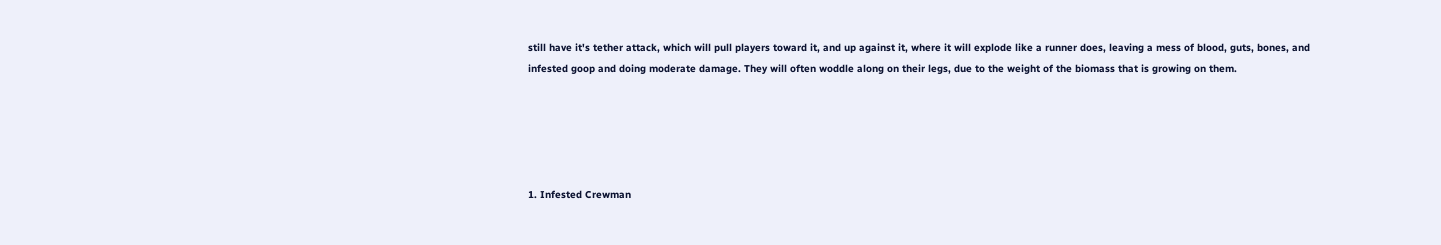still have it's tether attack, which will pull players toward it, and up against it, where it will explode like a runner does, leaving a mess of blood, guts, bones, and infested goop and doing moderate damage. They will often woddle along on their legs, due to the weight of the biomass that is growing on them.





1. Infested Crewman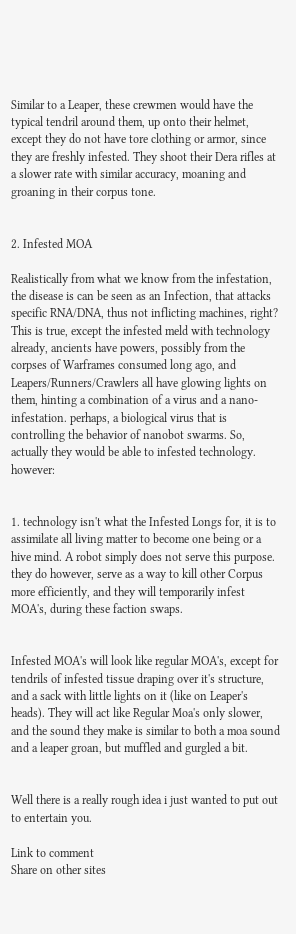Similar to a Leaper, these crewmen would have the typical tendril around them, up onto their helmet, except they do not have tore clothing or armor, since they are freshly infested. They shoot their Dera rifles at a slower rate with similar accuracy, moaning and groaning in their corpus tone.


2. Infested MOA

Realistically from what we know from the infestation, the disease is can be seen as an Infection, that attacks specific RNA/DNA, thus not inflicting machines, right? This is true, except the infested meld with technology already, ancients have powers, possibly from the corpses of Warframes consumed long ago, and Leapers/Runners/Crawlers all have glowing lights on them, hinting a combination of a virus and a nano-infestation. perhaps, a biological virus that is controlling the behavior of nanobot swarms. So, actually they would be able to infested technology. however:


1. technology isn't what the Infested Longs for, it is to assimilate all living matter to become one being or a hive mind. A robot simply does not serve this purpose. they do however, serve as a way to kill other Corpus more efficiently, and they will temporarily infest MOA's, during these faction swaps.


Infested MOA's will look like regular MOA's, except for tendrils of infested tissue draping over it's structure, and a sack with little lights on it (like on Leaper's heads). They will act like Regular Moa's only slower, and the sound they make is similar to both a moa sound and a leaper groan, but muffled and gurgled a bit.


Well there is a really rough idea i just wanted to put out to entertain you.

Link to comment
Share on other sites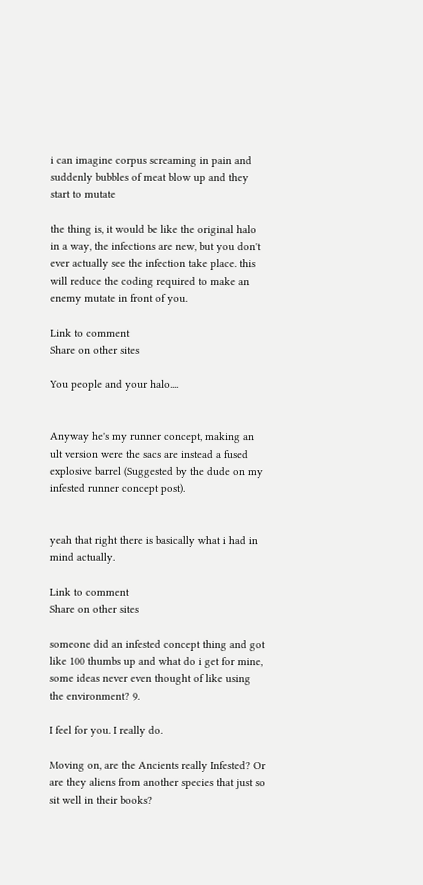i can imagine corpus screaming in pain and suddenly bubbles of meat blow up and they start to mutate

the thing is, it would be like the original halo in a way, the infections are new, but you don't ever actually see the infection take place. this will reduce the coding required to make an enemy mutate in front of you.

Link to comment
Share on other sites

You people and your halo....


Anyway he's my runner concept, making an ult version were the sacs are instead a fused explosive barrel (Suggested by the dude on my infested runner concept post).


yeah that right there is basically what i had in mind actually.

Link to comment
Share on other sites

someone did an infested concept thing and got like 100 thumbs up and what do i get for mine, some ideas never even thought of like using the environment? 9.

I feel for you. I really do.

Moving on, are the Ancients really Infested? Or are they aliens from another species that just so sit well in their books?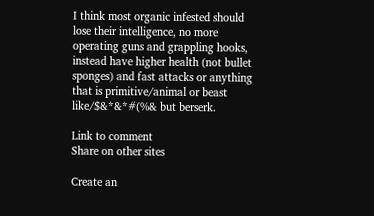I think most organic infested should lose their intelligence, no more operating guns and grappling hooks, instead have higher health (not bullet sponges) and fast attacks or anything that is primitive/animal or beast like/$&*&*#(%& but berserk.

Link to comment
Share on other sites

Create an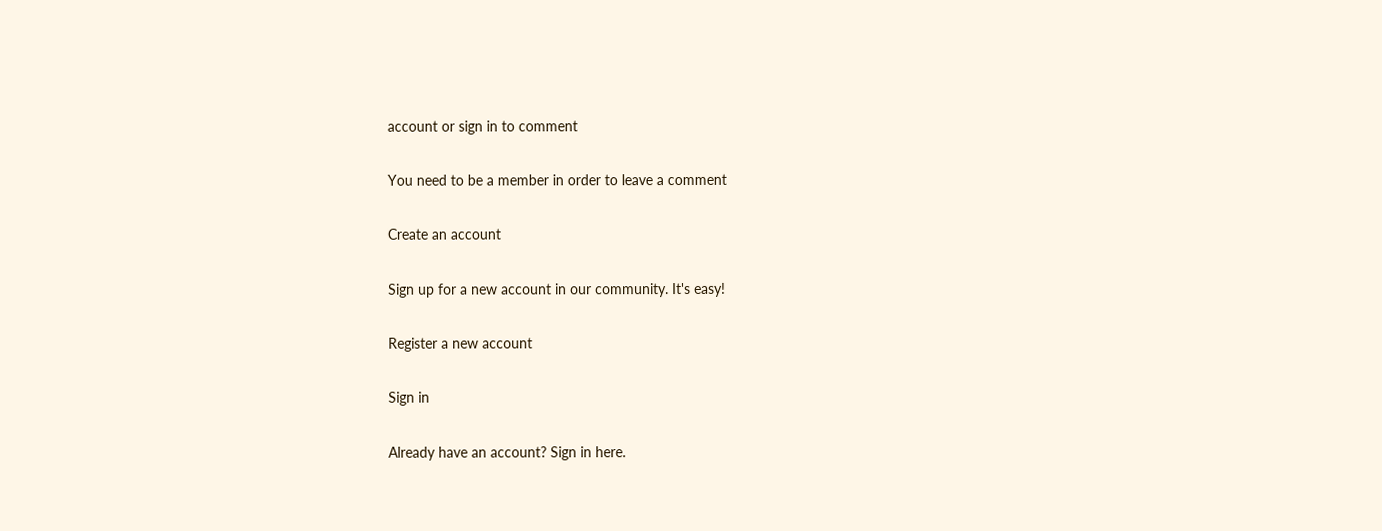account or sign in to comment

You need to be a member in order to leave a comment

Create an account

Sign up for a new account in our community. It's easy!

Register a new account

Sign in

Already have an account? Sign in here.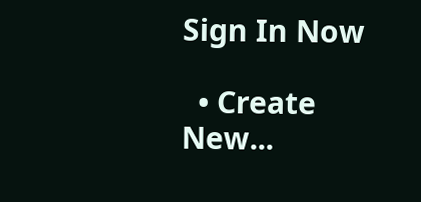Sign In Now

  • Create New...